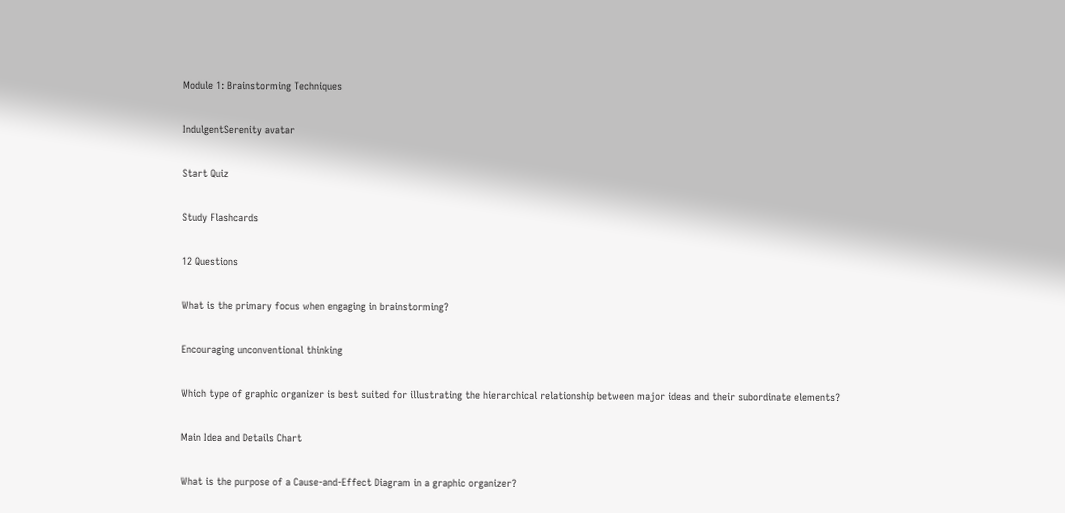Module 1: Brainstorming Techniques

IndulgentSerenity avatar

Start Quiz

Study Flashcards

12 Questions

What is the primary focus when engaging in brainstorming?

Encouraging unconventional thinking

Which type of graphic organizer is best suited for illustrating the hierarchical relationship between major ideas and their subordinate elements?

Main Idea and Details Chart

What is the purpose of a Cause-and-Effect Diagram in a graphic organizer?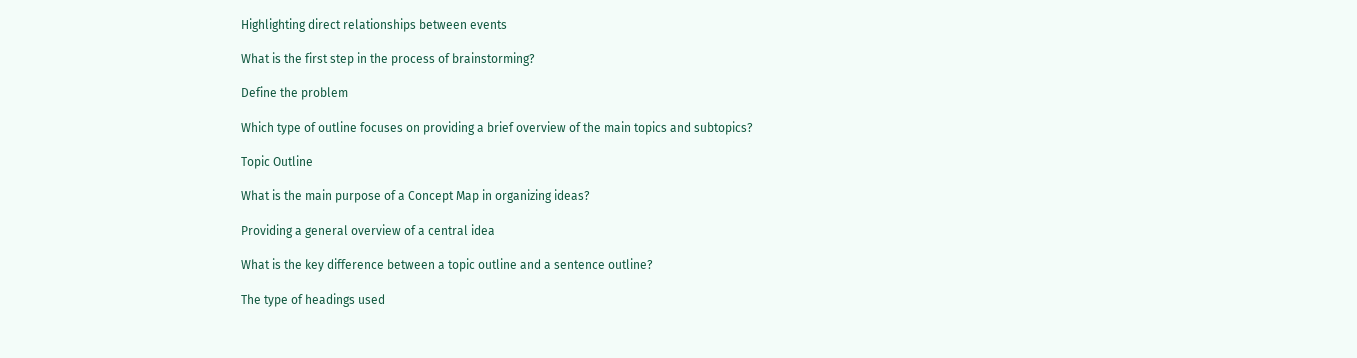Highlighting direct relationships between events

What is the first step in the process of brainstorming?

Define the problem

Which type of outline focuses on providing a brief overview of the main topics and subtopics?

Topic Outline

What is the main purpose of a Concept Map in organizing ideas?

Providing a general overview of a central idea

What is the key difference between a topic outline and a sentence outline?

The type of headings used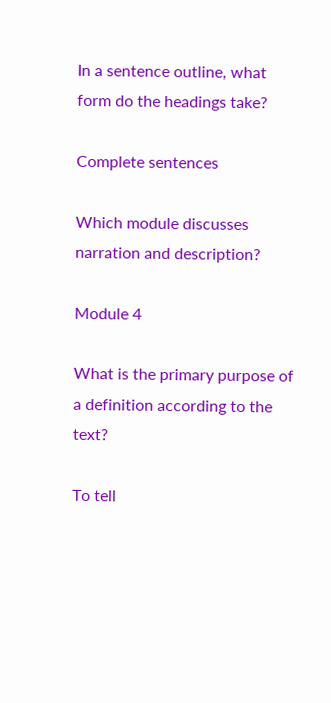In a sentence outline, what form do the headings take?

Complete sentences

Which module discusses narration and description?

Module 4

What is the primary purpose of a definition according to the text?

To tell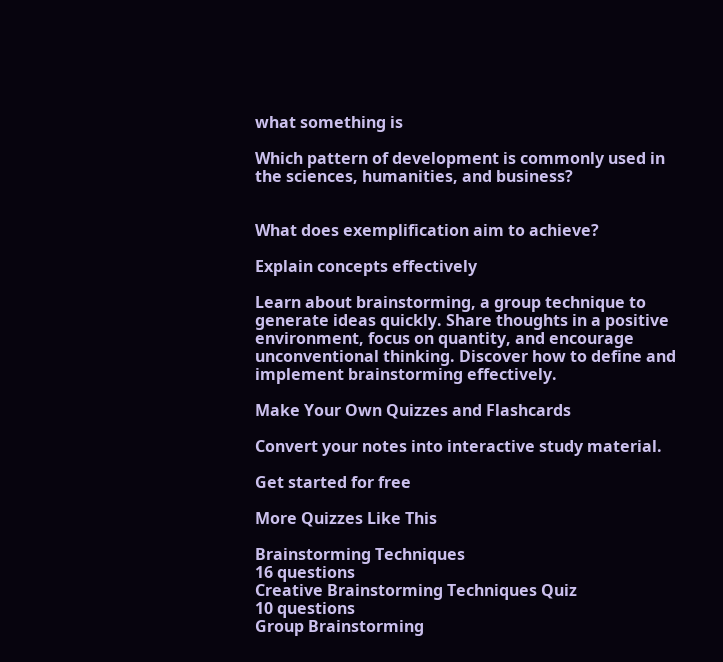what something is

Which pattern of development is commonly used in the sciences, humanities, and business?


What does exemplification aim to achieve?

Explain concepts effectively

Learn about brainstorming, a group technique to generate ideas quickly. Share thoughts in a positive environment, focus on quantity, and encourage unconventional thinking. Discover how to define and implement brainstorming effectively.

Make Your Own Quizzes and Flashcards

Convert your notes into interactive study material.

Get started for free

More Quizzes Like This

Brainstorming Techniques
16 questions
Creative Brainstorming Techniques Quiz
10 questions
Group Brainstorming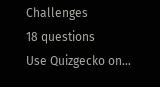Challenges
18 questions
Use Quizgecko on...